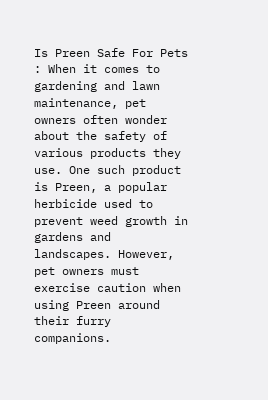Is Preen Safe For Pets : When it comes to gardening and lawn maintenance, pet owners often wonder about the safety of various products they use. One such product is Preen, a popular herbicide used to prevent weed growth in gardens and landscapes. However, pet owners must exercise caution when using Preen around their furry companions.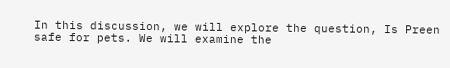In this discussion, we will explore the question, Is Preen safe for pets. We will examine the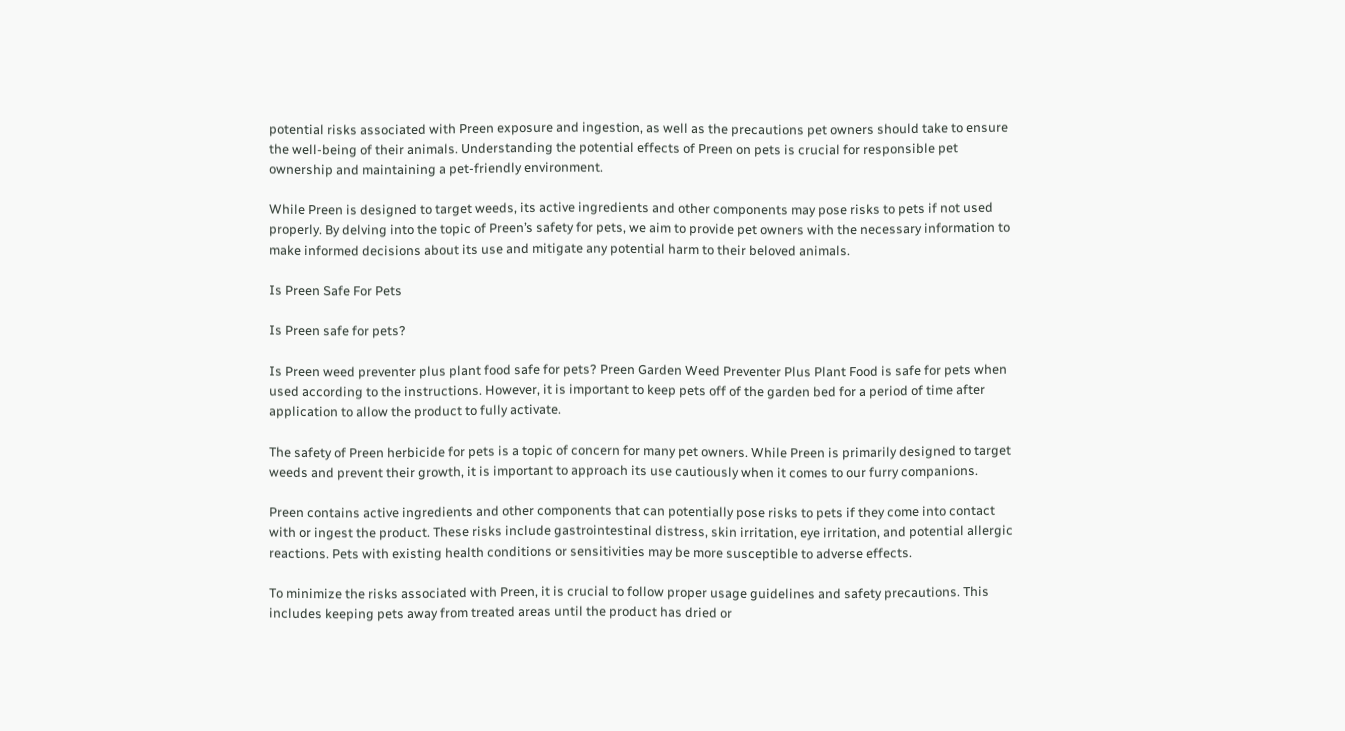potential risks associated with Preen exposure and ingestion, as well as the precautions pet owners should take to ensure the well-being of their animals. Understanding the potential effects of Preen on pets is crucial for responsible pet ownership and maintaining a pet-friendly environment.

While Preen is designed to target weeds, its active ingredients and other components may pose risks to pets if not used properly. By delving into the topic of Preen’s safety for pets, we aim to provide pet owners with the necessary information to make informed decisions about its use and mitigate any potential harm to their beloved animals.

Is Preen Safe For Pets

Is Preen safe for pets?

Is Preen weed preventer plus plant food safe for pets? Preen Garden Weed Preventer Plus Plant Food is safe for pets when used according to the instructions. However, it is important to keep pets off of the garden bed for a period of time after application to allow the product to fully activate.

The safety of Preen herbicide for pets is a topic of concern for many pet owners. While Preen is primarily designed to target weeds and prevent their growth, it is important to approach its use cautiously when it comes to our furry companions.

Preen contains active ingredients and other components that can potentially pose risks to pets if they come into contact with or ingest the product. These risks include gastrointestinal distress, skin irritation, eye irritation, and potential allergic reactions. Pets with existing health conditions or sensitivities may be more susceptible to adverse effects.

To minimize the risks associated with Preen, it is crucial to follow proper usage guidelines and safety precautions. This includes keeping pets away from treated areas until the product has dried or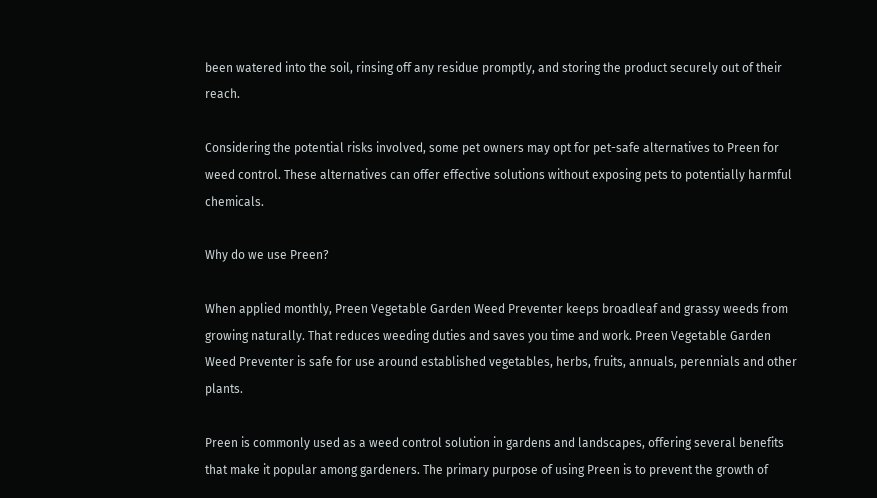been watered into the soil, rinsing off any residue promptly, and storing the product securely out of their reach.

Considering the potential risks involved, some pet owners may opt for pet-safe alternatives to Preen for weed control. These alternatives can offer effective solutions without exposing pets to potentially harmful chemicals.

Why do we use Preen?

When applied monthly, Preen Vegetable Garden Weed Preventer keeps broadleaf and grassy weeds from growing naturally. That reduces weeding duties and saves you time and work. Preen Vegetable Garden Weed Preventer is safe for use around established vegetables, herbs, fruits, annuals, perennials and other plants.

Preen is commonly used as a weed control solution in gardens and landscapes, offering several benefits that make it popular among gardeners. The primary purpose of using Preen is to prevent the growth of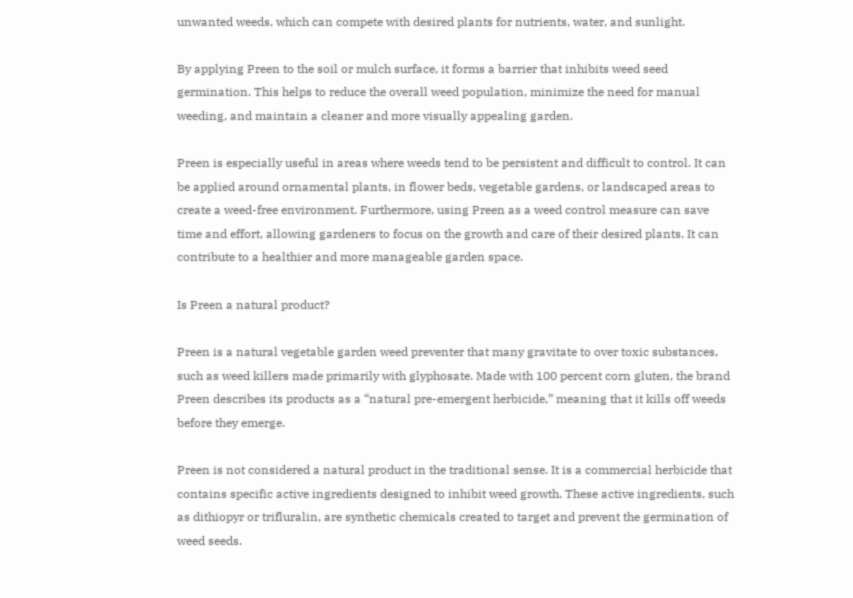unwanted weeds, which can compete with desired plants for nutrients, water, and sunlight.

By applying Preen to the soil or mulch surface, it forms a barrier that inhibits weed seed germination. This helps to reduce the overall weed population, minimize the need for manual weeding, and maintain a cleaner and more visually appealing garden.

Preen is especially useful in areas where weeds tend to be persistent and difficult to control. It can be applied around ornamental plants, in flower beds, vegetable gardens, or landscaped areas to create a weed-free environment. Furthermore, using Preen as a weed control measure can save time and effort, allowing gardeners to focus on the growth and care of their desired plants. It can contribute to a healthier and more manageable garden space.

Is Preen a natural product?

Preen is a natural vegetable garden weed preventer that many gravitate to over toxic substances, such as weed killers made primarily with glyphosate. Made with 100 percent corn gluten, the brand Preen describes its products as a “natural pre-emergent herbicide,” meaning that it kills off weeds before they emerge.

Preen is not considered a natural product in the traditional sense. It is a commercial herbicide that contains specific active ingredients designed to inhibit weed growth. These active ingredients, such as dithiopyr or trifluralin, are synthetic chemicals created to target and prevent the germination of weed seeds.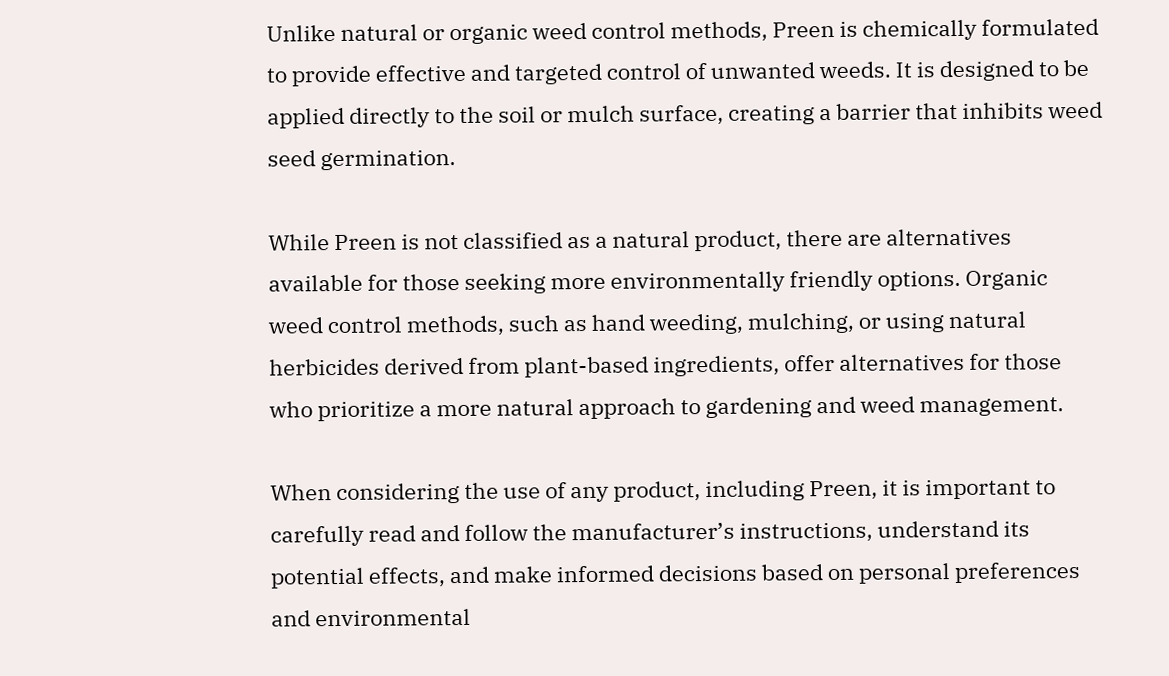Unlike natural or organic weed control methods, Preen is chemically formulated to provide effective and targeted control of unwanted weeds. It is designed to be applied directly to the soil or mulch surface, creating a barrier that inhibits weed seed germination.

While Preen is not classified as a natural product, there are alternatives available for those seeking more environmentally friendly options. Organic weed control methods, such as hand weeding, mulching, or using natural herbicides derived from plant-based ingredients, offer alternatives for those who prioritize a more natural approach to gardening and weed management.

When considering the use of any product, including Preen, it is important to carefully read and follow the manufacturer’s instructions, understand its potential effects, and make informed decisions based on personal preferences and environmental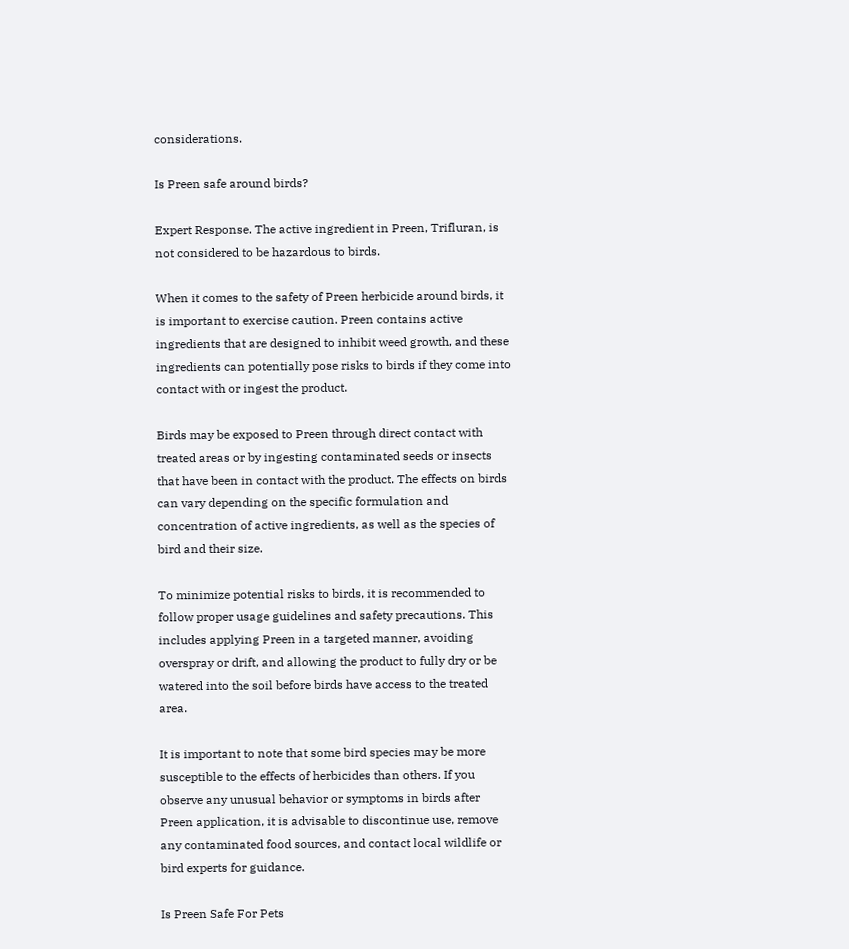considerations.

Is Preen safe around birds?

Expert Response. The active ingredient in Preen, Trifluran, is not considered to be hazardous to birds.

When it comes to the safety of Preen herbicide around birds, it is important to exercise caution. Preen contains active ingredients that are designed to inhibit weed growth, and these ingredients can potentially pose risks to birds if they come into contact with or ingest the product.

Birds may be exposed to Preen through direct contact with treated areas or by ingesting contaminated seeds or insects that have been in contact with the product. The effects on birds can vary depending on the specific formulation and concentration of active ingredients, as well as the species of bird and their size.

To minimize potential risks to birds, it is recommended to follow proper usage guidelines and safety precautions. This includes applying Preen in a targeted manner, avoiding overspray or drift, and allowing the product to fully dry or be watered into the soil before birds have access to the treated area.

It is important to note that some bird species may be more susceptible to the effects of herbicides than others. If you observe any unusual behavior or symptoms in birds after Preen application, it is advisable to discontinue use, remove any contaminated food sources, and contact local wildlife or bird experts for guidance.

Is Preen Safe For Pets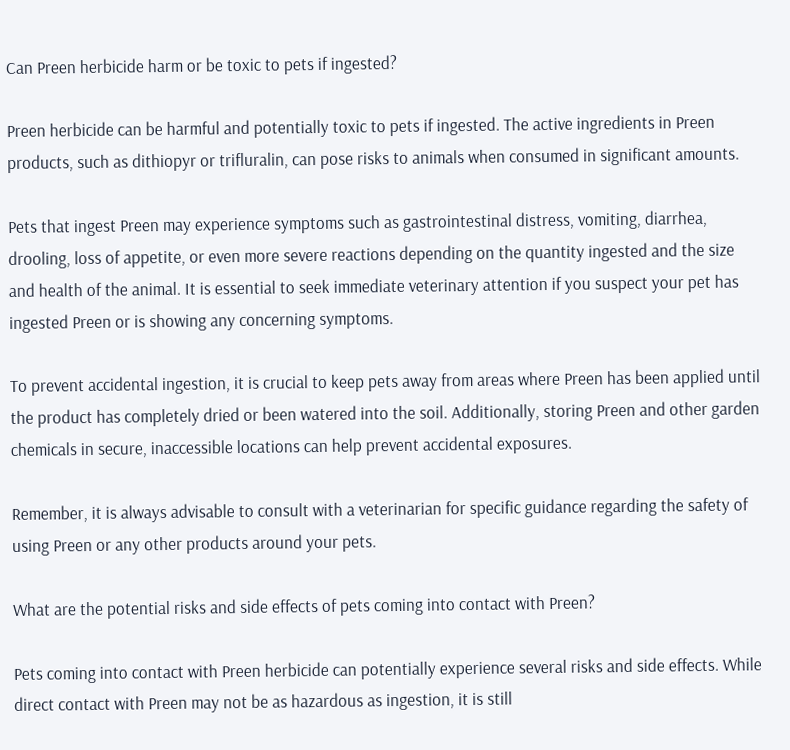Can Preen herbicide harm or be toxic to pets if ingested?

Preen herbicide can be harmful and potentially toxic to pets if ingested. The active ingredients in Preen products, such as dithiopyr or trifluralin, can pose risks to animals when consumed in significant amounts.

Pets that ingest Preen may experience symptoms such as gastrointestinal distress, vomiting, diarrhea, drooling, loss of appetite, or even more severe reactions depending on the quantity ingested and the size and health of the animal. It is essential to seek immediate veterinary attention if you suspect your pet has ingested Preen or is showing any concerning symptoms.

To prevent accidental ingestion, it is crucial to keep pets away from areas where Preen has been applied until the product has completely dried or been watered into the soil. Additionally, storing Preen and other garden chemicals in secure, inaccessible locations can help prevent accidental exposures.

Remember, it is always advisable to consult with a veterinarian for specific guidance regarding the safety of using Preen or any other products around your pets.

What are the potential risks and side effects of pets coming into contact with Preen?

Pets coming into contact with Preen herbicide can potentially experience several risks and side effects. While direct contact with Preen may not be as hazardous as ingestion, it is still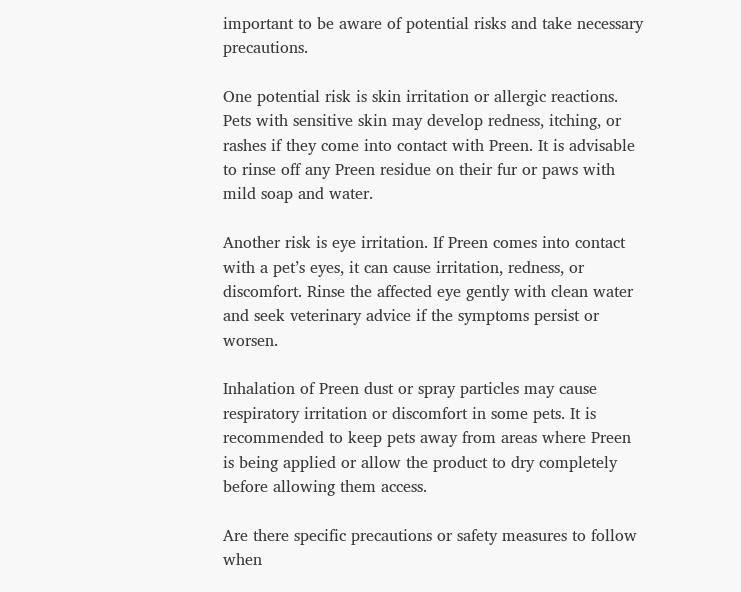important to be aware of potential risks and take necessary precautions.

One potential risk is skin irritation or allergic reactions. Pets with sensitive skin may develop redness, itching, or rashes if they come into contact with Preen. It is advisable to rinse off any Preen residue on their fur or paws with mild soap and water.

Another risk is eye irritation. If Preen comes into contact with a pet’s eyes, it can cause irritation, redness, or discomfort. Rinse the affected eye gently with clean water and seek veterinary advice if the symptoms persist or worsen.

Inhalation of Preen dust or spray particles may cause respiratory irritation or discomfort in some pets. It is recommended to keep pets away from areas where Preen is being applied or allow the product to dry completely before allowing them access.

Are there specific precautions or safety measures to follow when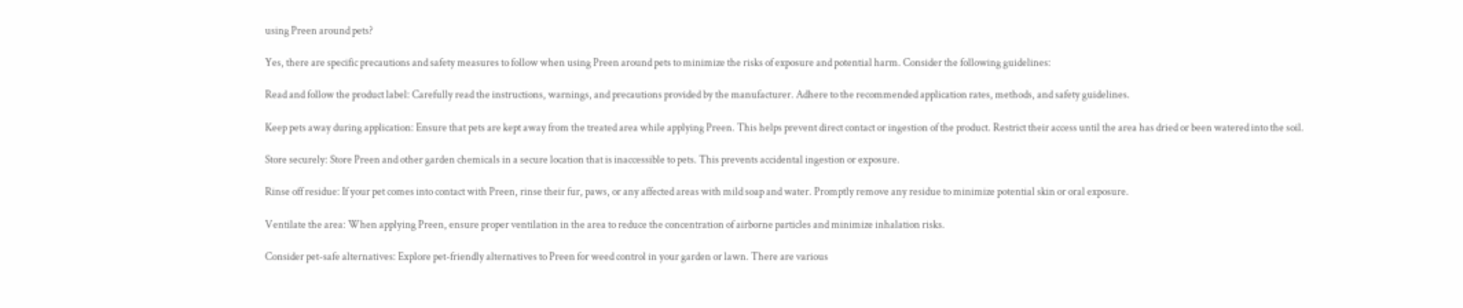using Preen around pets?

Yes, there are specific precautions and safety measures to follow when using Preen around pets to minimize the risks of exposure and potential harm. Consider the following guidelines:

Read and follow the product label: Carefully read the instructions, warnings, and precautions provided by the manufacturer. Adhere to the recommended application rates, methods, and safety guidelines.

Keep pets away during application: Ensure that pets are kept away from the treated area while applying Preen. This helps prevent direct contact or ingestion of the product. Restrict their access until the area has dried or been watered into the soil.

Store securely: Store Preen and other garden chemicals in a secure location that is inaccessible to pets. This prevents accidental ingestion or exposure.

Rinse off residue: If your pet comes into contact with Preen, rinse their fur, paws, or any affected areas with mild soap and water. Promptly remove any residue to minimize potential skin or oral exposure.

Ventilate the area: When applying Preen, ensure proper ventilation in the area to reduce the concentration of airborne particles and minimize inhalation risks.

Consider pet-safe alternatives: Explore pet-friendly alternatives to Preen for weed control in your garden or lawn. There are various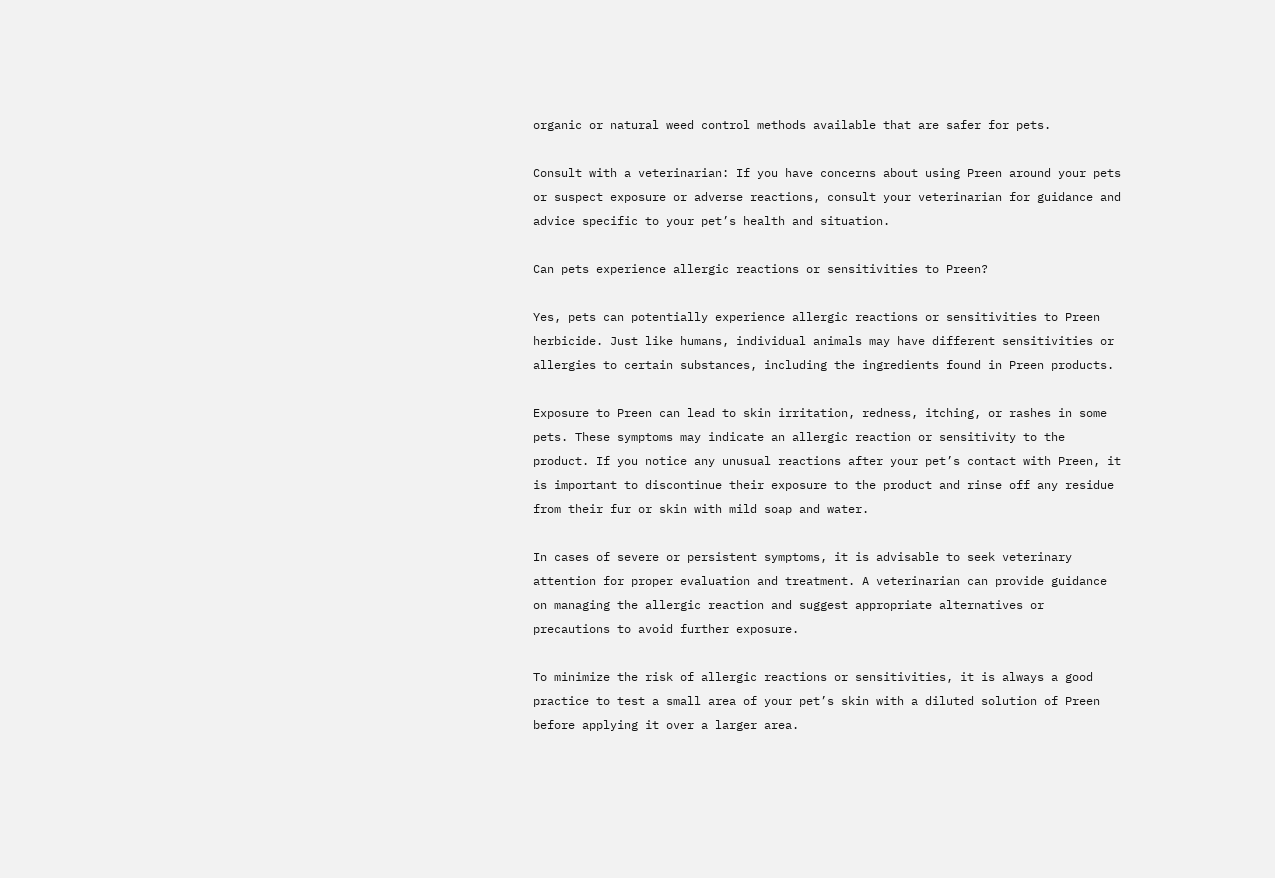organic or natural weed control methods available that are safer for pets.

Consult with a veterinarian: If you have concerns about using Preen around your pets or suspect exposure or adverse reactions, consult your veterinarian for guidance and advice specific to your pet’s health and situation.

Can pets experience allergic reactions or sensitivities to Preen?

Yes, pets can potentially experience allergic reactions or sensitivities to Preen herbicide. Just like humans, individual animals may have different sensitivities or allergies to certain substances, including the ingredients found in Preen products.

Exposure to Preen can lead to skin irritation, redness, itching, or rashes in some pets. These symptoms may indicate an allergic reaction or sensitivity to the product. If you notice any unusual reactions after your pet’s contact with Preen, it is important to discontinue their exposure to the product and rinse off any residue from their fur or skin with mild soap and water.

In cases of severe or persistent symptoms, it is advisable to seek veterinary attention for proper evaluation and treatment. A veterinarian can provide guidance on managing the allergic reaction and suggest appropriate alternatives or precautions to avoid further exposure.

To minimize the risk of allergic reactions or sensitivities, it is always a good practice to test a small area of your pet’s skin with a diluted solution of Preen before applying it over a larger area.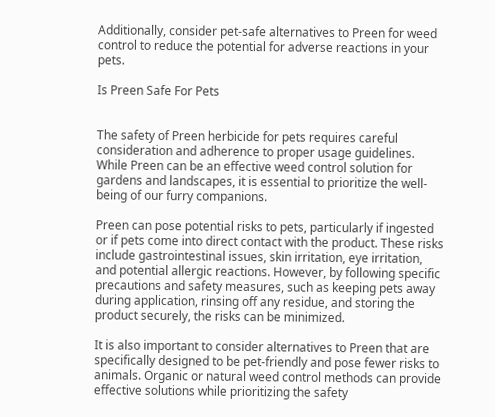Additionally, consider pet-safe alternatives to Preen for weed control to reduce the potential for adverse reactions in your pets.

Is Preen Safe For Pets


The safety of Preen herbicide for pets requires careful consideration and adherence to proper usage guidelines. While Preen can be an effective weed control solution for gardens and landscapes, it is essential to prioritize the well-being of our furry companions.

Preen can pose potential risks to pets, particularly if ingested or if pets come into direct contact with the product. These risks include gastrointestinal issues, skin irritation, eye irritation, and potential allergic reactions. However, by following specific precautions and safety measures, such as keeping pets away during application, rinsing off any residue, and storing the product securely, the risks can be minimized.

It is also important to consider alternatives to Preen that are specifically designed to be pet-friendly and pose fewer risks to animals. Organic or natural weed control methods can provide effective solutions while prioritizing the safety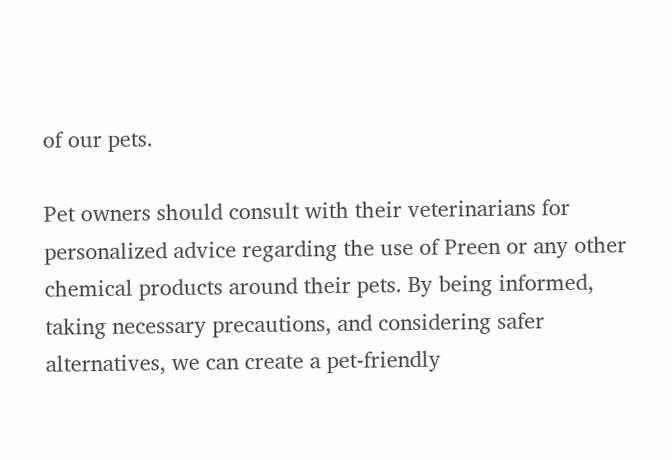of our pets.

Pet owners should consult with their veterinarians for personalized advice regarding the use of Preen or any other chemical products around their pets. By being informed, taking necessary precautions, and considering safer alternatives, we can create a pet-friendly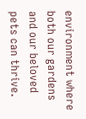environment where both our gardens and our beloved pets can thrive.